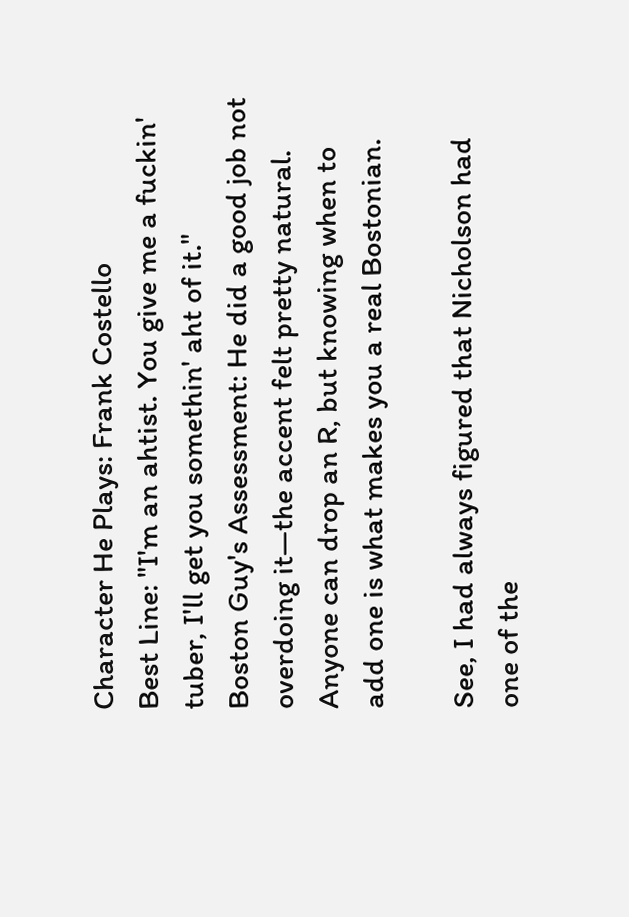Character He Plays: Frank Costello
Best Line: "I'm an ahtist. You give me a fuckin' tuber, I'll get you somethin' aht of it."
Boston Guy's Assessment: He did a good job not overdoing it—the accent felt pretty natural. Anyone can drop an R, but knowing when to add one is what makes you a real Bostonian.

See, I had always figured that Nicholson had one of the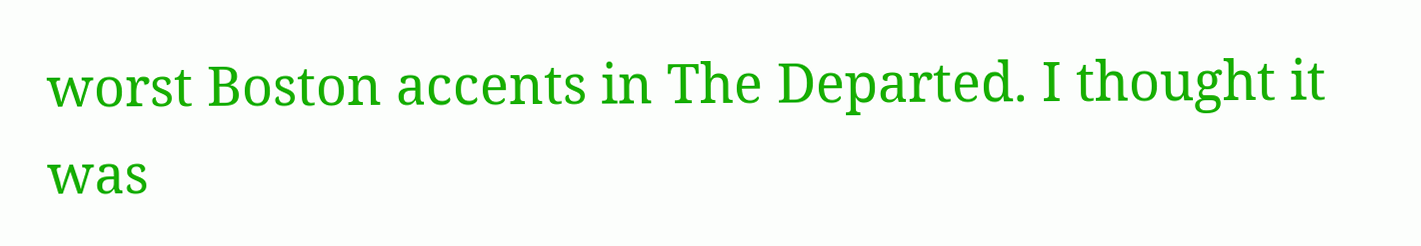worst Boston accents in The Departed. I thought it was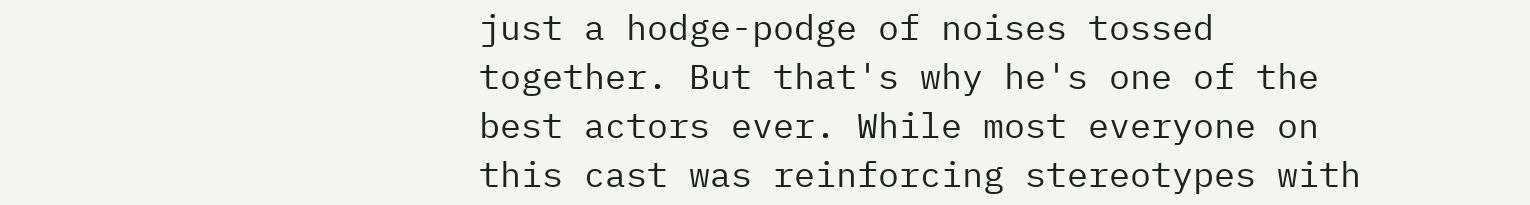just a hodge-podge of noises tossed together. But that's why he's one of the best actors ever. While most everyone on this cast was reinforcing stereotypes with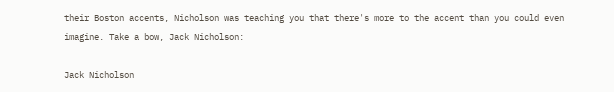their Boston accents, Nicholson was teaching you that there's more to the accent than you could even imagine. Take a bow, Jack Nicholson:

Jack Nicholson